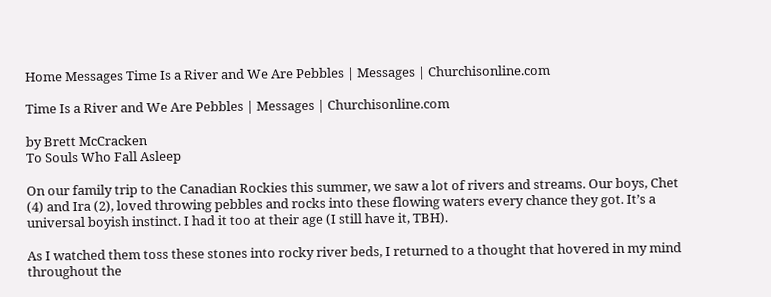Home Messages Time Is a River and We Are Pebbles | Messages | Churchisonline.com

Time Is a River and We Are Pebbles | Messages | Churchisonline.com

by Brett McCracken
To Souls Who Fall Asleep

On our family trip to the Canadian Rockies this summer, we saw a lot of rivers and streams. Our boys, Chet (4) and Ira (2), loved throwing pebbles and rocks into these flowing waters every chance they got. It’s a universal boyish instinct. I had it too at their age (I still have it, TBH).

As I watched them toss these stones into rocky river beds, I returned to a thought that hovered in my mind throughout the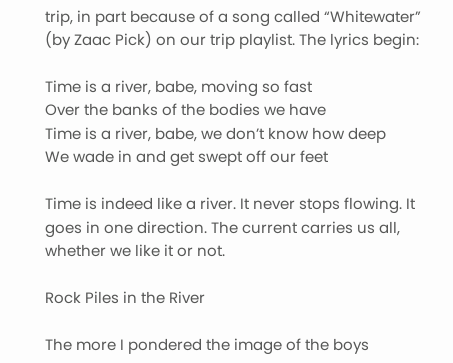trip, in part because of a song called “Whitewater” (by Zaac Pick) on our trip playlist. The lyrics begin:

Time is a river, babe, moving so fast
Over the banks of the bodies we have
Time is a river, babe, we don’t know how deep
We wade in and get swept off our feet

Time is indeed like a river. It never stops flowing. It goes in one direction. The current carries us all, whether we like it or not.

Rock Piles in the River

The more I pondered the image of the boys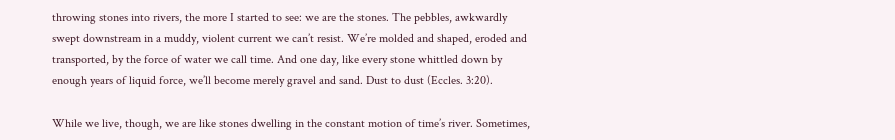throwing stones into rivers, the more I started to see: we are the stones. The pebbles, awkwardly swept downstream in a muddy, violent current we can’t resist. We’re molded and shaped, eroded and transported, by the force of water we call time. And one day, like every stone whittled down by enough years of liquid force, we’ll become merely gravel and sand. Dust to dust (Eccles. 3:20).

While we live, though, we are like stones dwelling in the constant motion of time’s river. Sometimes,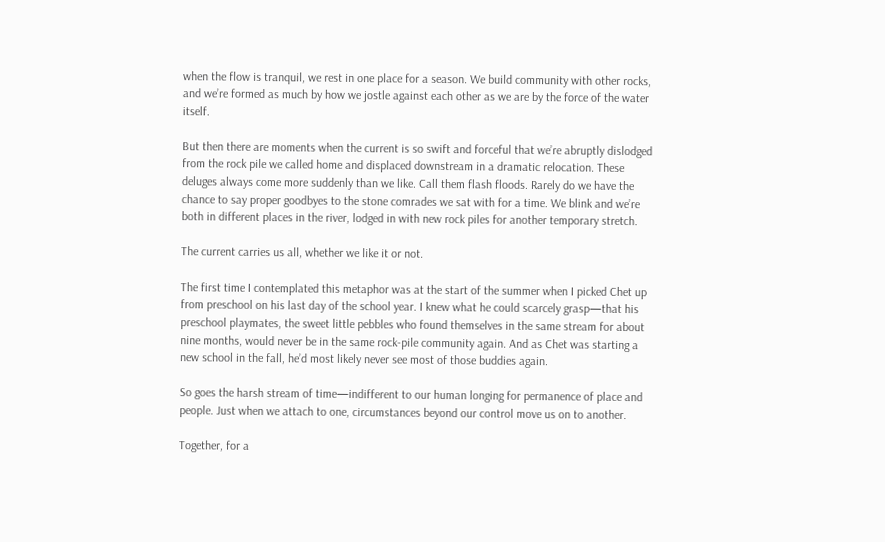when the flow is tranquil, we rest in one place for a season. We build community with other rocks, and we’re formed as much by how we jostle against each other as we are by the force of the water itself.

But then there are moments when the current is so swift and forceful that we’re abruptly dislodged from the rock pile we called home and displaced downstream in a dramatic relocation. These deluges always come more suddenly than we like. Call them flash floods. Rarely do we have the chance to say proper goodbyes to the stone comrades we sat with for a time. We blink and we’re both in different places in the river, lodged in with new rock piles for another temporary stretch.

The current carries us all, whether we like it or not.

The first time I contemplated this metaphor was at the start of the summer when I picked Chet up from preschool on his last day of the school year. I knew what he could scarcely grasp—that his preschool playmates, the sweet little pebbles who found themselves in the same stream for about nine months, would never be in the same rock-pile community again. And as Chet was starting a new school in the fall, he’d most likely never see most of those buddies again.

So goes the harsh stream of time—indifferent to our human longing for permanence of place and people. Just when we attach to one, circumstances beyond our control move us on to another.

Together, for a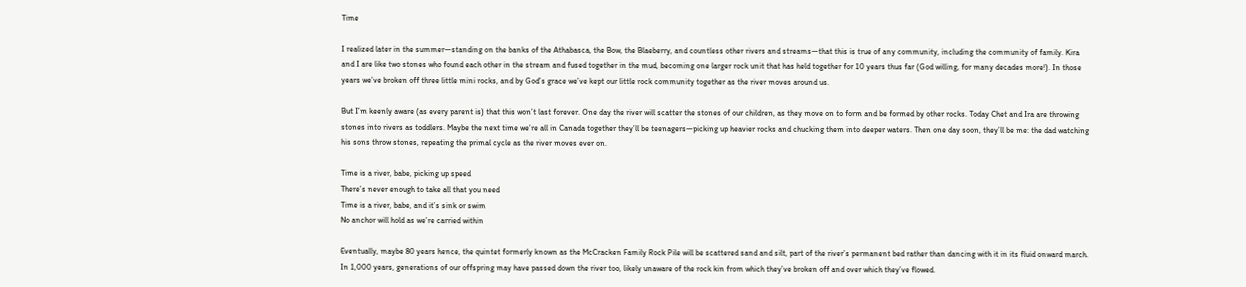Time

I realized later in the summer—standing on the banks of the Athabasca, the Bow, the Blaeberry, and countless other rivers and streams—that this is true of any community, including the community of family. Kira and I are like two stones who found each other in the stream and fused together in the mud, becoming one larger rock unit that has held together for 10 years thus far (God willing, for many decades more!). In those years we’ve broken off three little mini rocks, and by God’s grace we’ve kept our little rock community together as the river moves around us.

But I’m keenly aware (as every parent is) that this won’t last forever. One day the river will scatter the stones of our children, as they move on to form and be formed by other rocks. Today Chet and Ira are throwing stones into rivers as toddlers. Maybe the next time we’re all in Canada together they’ll be teenagers—picking up heavier rocks and chucking them into deeper waters. Then one day soon, they’ll be me: the dad watching his sons throw stones, repeating the primal cycle as the river moves ever on.

Time is a river, babe, picking up speed
There’s never enough to take all that you need
Time is a river, babe, and it’s sink or swim
No anchor will hold as we’re carried within

Eventually, maybe 80 years hence, the quintet formerly known as the McCracken Family Rock Pile will be scattered sand and silt, part of the river’s permanent bed rather than dancing with it in its fluid onward march. In 1,000 years, generations of our offspring may have passed down the river too, likely unaware of the rock kin from which they’ve broken off and over which they’ve flowed.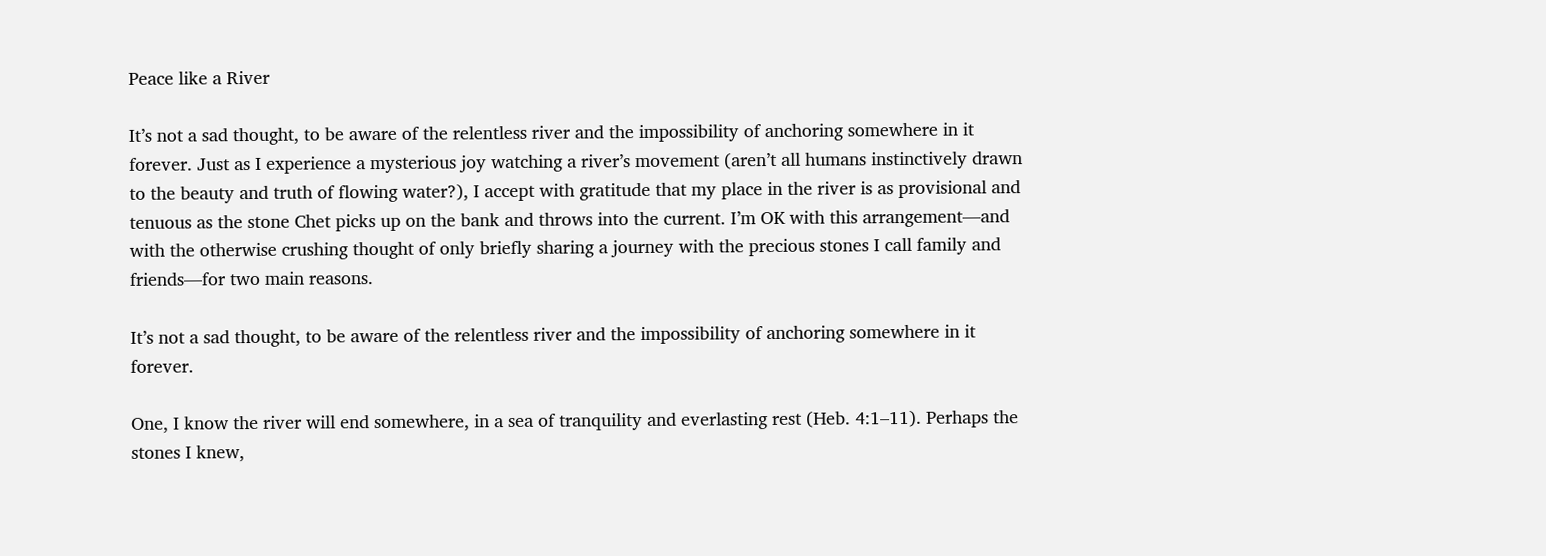Peace like a River

It’s not a sad thought, to be aware of the relentless river and the impossibility of anchoring somewhere in it forever. Just as I experience a mysterious joy watching a river’s movement (aren’t all humans instinctively drawn to the beauty and truth of flowing water?), I accept with gratitude that my place in the river is as provisional and tenuous as the stone Chet picks up on the bank and throws into the current. I’m OK with this arrangement—and with the otherwise crushing thought of only briefly sharing a journey with the precious stones I call family and friends—for two main reasons.

It’s not a sad thought, to be aware of the relentless river and the impossibility of anchoring somewhere in it forever.

One, I know the river will end somewhere, in a sea of tranquility and everlasting rest (Heb. 4:1–11). Perhaps the stones I knew,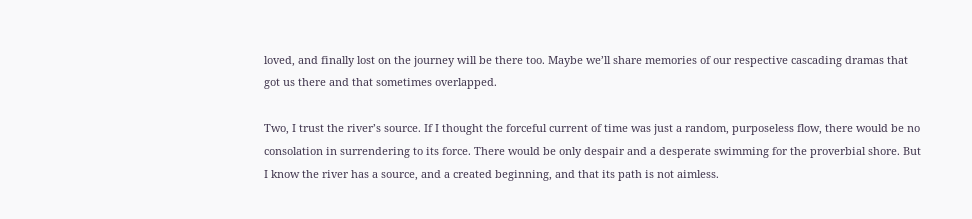loved, and finally lost on the journey will be there too. Maybe we’ll share memories of our respective cascading dramas that got us there and that sometimes overlapped.

Two, I trust the river’s source. If I thought the forceful current of time was just a random, purposeless flow, there would be no consolation in surrendering to its force. There would be only despair and a desperate swimming for the proverbial shore. But I know the river has a source, and a created beginning, and that its path is not aimless.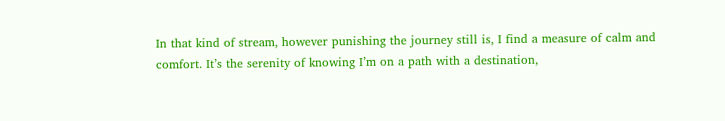In that kind of stream, however punishing the journey still is, I find a measure of calm and comfort. It’s the serenity of knowing I’m on a path with a destination,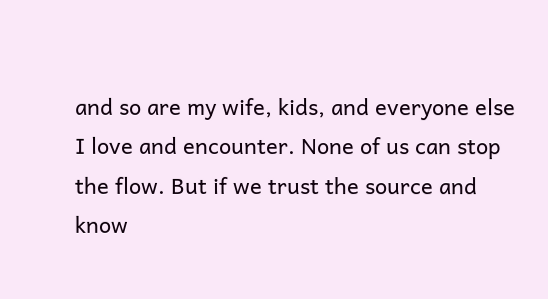and so are my wife, kids, and everyone else I love and encounter. None of us can stop the flow. But if we trust the source and know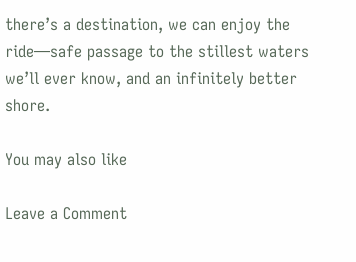there’s a destination, we can enjoy the ride—safe passage to the stillest waters we’ll ever know, and an infinitely better shore.

You may also like

Leave a Comment